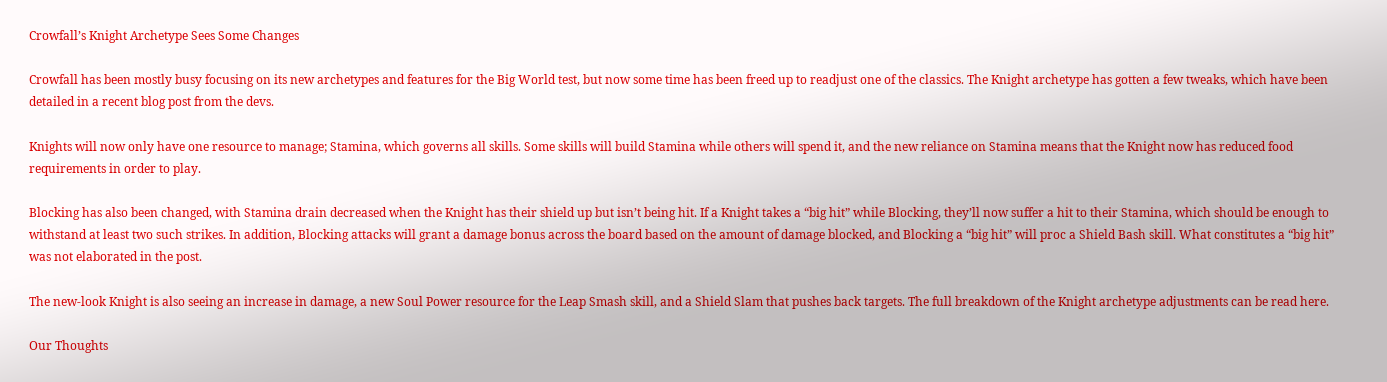Crowfall’s Knight Archetype Sees Some Changes

Crowfall has been mostly busy focusing on its new archetypes and features for the Big World test, but now some time has been freed up to readjust one of the classics. The Knight archetype has gotten a few tweaks, which have been detailed in a recent blog post from the devs.

Knights will now only have one resource to manage; Stamina, which governs all skills. Some skills will build Stamina while others will spend it, and the new reliance on Stamina means that the Knight now has reduced food requirements in order to play.

Blocking has also been changed, with Stamina drain decreased when the Knight has their shield up but isn’t being hit. If a Knight takes a “big hit” while Blocking, they’ll now suffer a hit to their Stamina, which should be enough to withstand at least two such strikes. In addition, Blocking attacks will grant a damage bonus across the board based on the amount of damage blocked, and Blocking a “big hit” will proc a Shield Bash skill. What constitutes a “big hit” was not elaborated in the post.

The new-look Knight is also seeing an increase in damage, a new Soul Power resource for the Leap Smash skill, and a Shield Slam that pushes back targets. The full breakdown of the Knight archetype adjustments can be read here.

Our Thoughts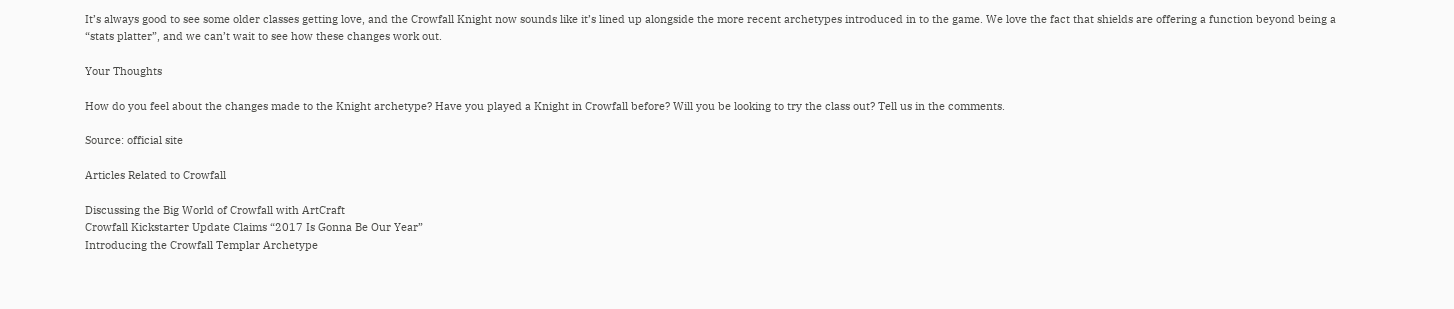It’s always good to see some older classes getting love, and the Crowfall Knight now sounds like it’s lined up alongside the more recent archetypes introduced in to the game. We love the fact that shields are offering a function beyond being a “stats platter”, and we can’t wait to see how these changes work out.

Your Thoughts

How do you feel about the changes made to the Knight archetype? Have you played a Knight in Crowfall before? Will you be looking to try the class out? Tell us in the comments.

Source: official site

Articles Related to Crowfall

Discussing the Big World of Crowfall with ArtCraft
Crowfall Kickstarter Update Claims “2017 Is Gonna Be Our Year”
Introducing the Crowfall Templar Archetype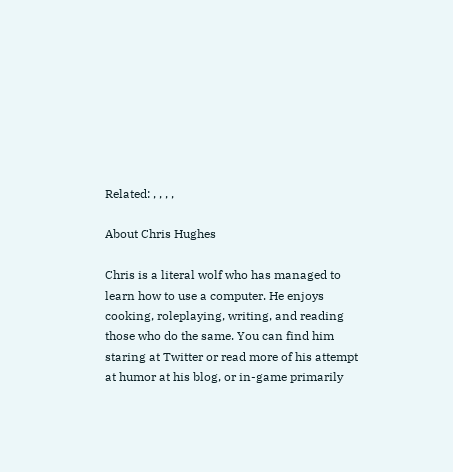Related: , , , ,

About Chris Hughes

Chris is a literal wolf who has managed to learn how to use a computer. He enjoys cooking, roleplaying, writing, and reading those who do the same. You can find him staring at Twitter or read more of his attempt at humor at his blog, or in-game primarily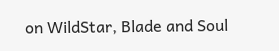on WildStar, Blade and Soul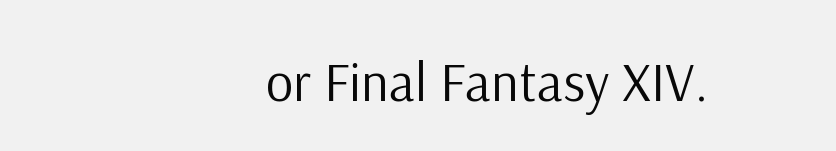or Final Fantasy XIV.